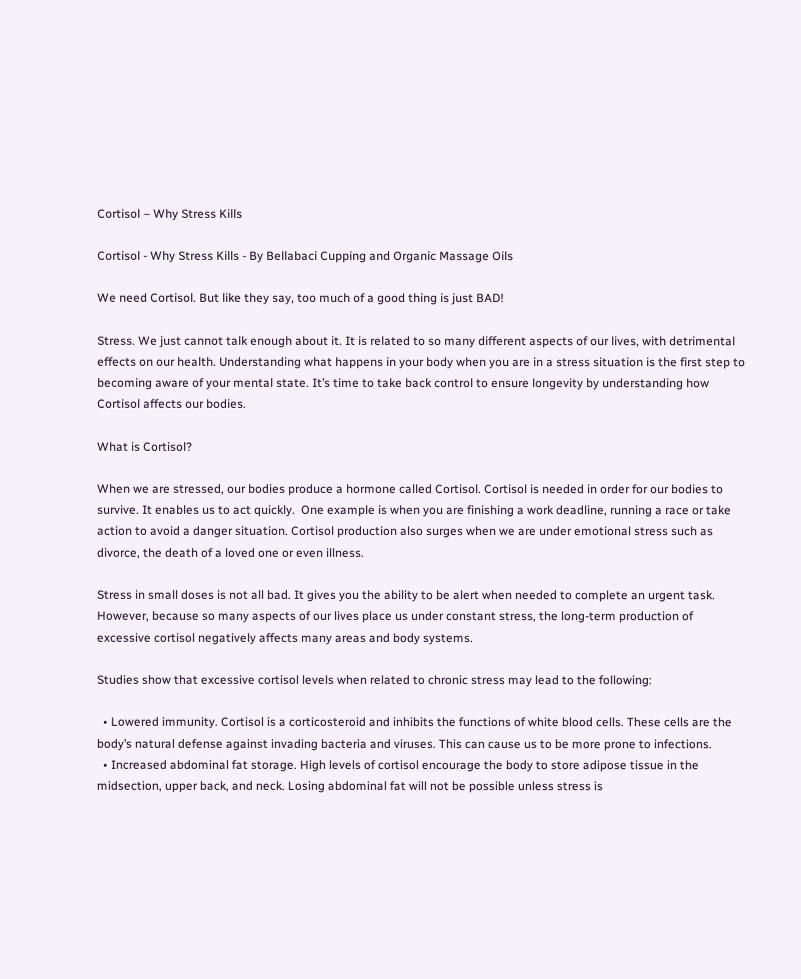Cortisol – Why Stress Kills

Cortisol - Why Stress Kills - By Bellabaci Cupping and Organic Massage Oils

We need Cortisol. But like they say, too much of a good thing is just BAD!

Stress. We just cannot talk enough about it. It is related to so many different aspects of our lives, with detrimental effects on our health. Understanding what happens in your body when you are in a stress situation is the first step to becoming aware of your mental state. It’s time to take back control to ensure longevity by understanding how Cortisol affects our bodies.

What is Cortisol?

When we are stressed, our bodies produce a hormone called Cortisol. Cortisol is needed in order for our bodies to survive. It enables us to act quickly.  One example is when you are finishing a work deadline, running a race or take action to avoid a danger situation. Cortisol production also surges when we are under emotional stress such as divorce, the death of a loved one or even illness.

Stress in small doses is not all bad. It gives you the ability to be alert when needed to complete an urgent task. However, because so many aspects of our lives place us under constant stress, the long-term production of excessive cortisol negatively affects many areas and body systems.

Studies show that excessive cortisol levels when related to chronic stress may lead to the following:

  • Lowered immunity. Cortisol is a corticosteroid and inhibits the functions of white blood cells. These cells are the body’s natural defense against invading bacteria and viruses. This can cause us to be more prone to infections.
  • Increased abdominal fat storage. High levels of cortisol encourage the body to store adipose tissue in the midsection, upper back, and neck. Losing abdominal fat will not be possible unless stress is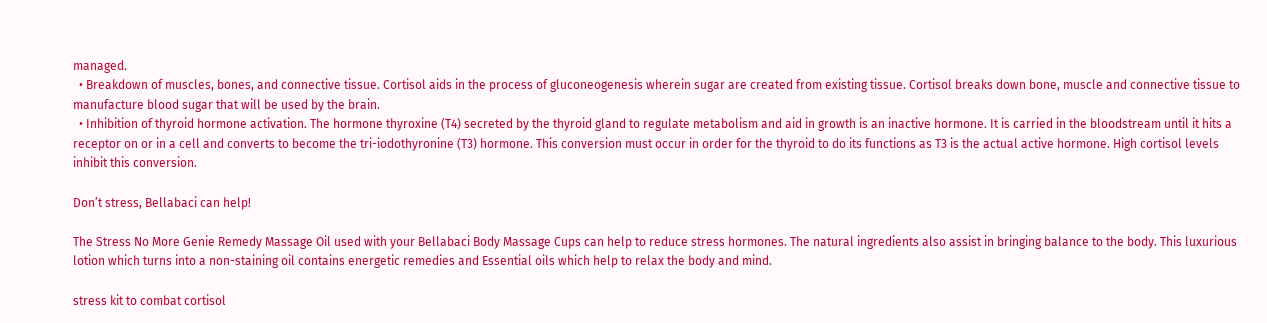managed.
  • Breakdown of muscles, bones, and connective tissue. Cortisol aids in the process of gluconeogenesis wherein sugar are created from existing tissue. Cortisol breaks down bone, muscle and connective tissue to manufacture blood sugar that will be used by the brain.
  • Inhibition of thyroid hormone activation. The hormone thyroxine (T4) secreted by the thyroid gland to regulate metabolism and aid in growth is an inactive hormone. It is carried in the bloodstream until it hits a receptor on or in a cell and converts to become the tri-iodothyronine (T3) hormone. This conversion must occur in order for the thyroid to do its functions as T3 is the actual active hormone. High cortisol levels inhibit this conversion.

Don’t stress, Bellabaci can help!

The Stress No More Genie Remedy Massage Oil used with your Bellabaci Body Massage Cups can help to reduce stress hormones. The natural ingredients also assist in bringing balance to the body. This luxurious lotion which turns into a non-staining oil contains energetic remedies and Essential oils which help to relax the body and mind.

stress kit to combat cortisol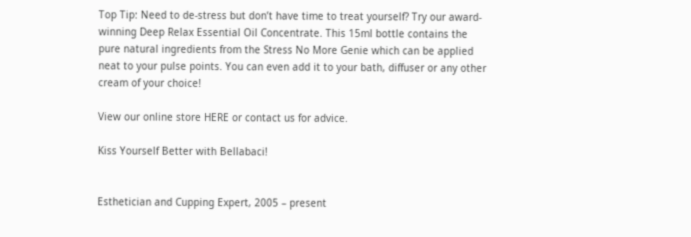Top Tip: Need to de-stress but don’t have time to treat yourself? Try our award-winning Deep Relax Essential Oil Concentrate. This 15ml bottle contains the pure natural ingredients from the Stress No More Genie which can be applied neat to your pulse points. You can even add it to your bath, diffuser or any other cream of your choice!

View our online store HERE or contact us for advice.

Kiss Yourself Better with Bellabaci!


Esthetician and Cupping Expert, 2005 – present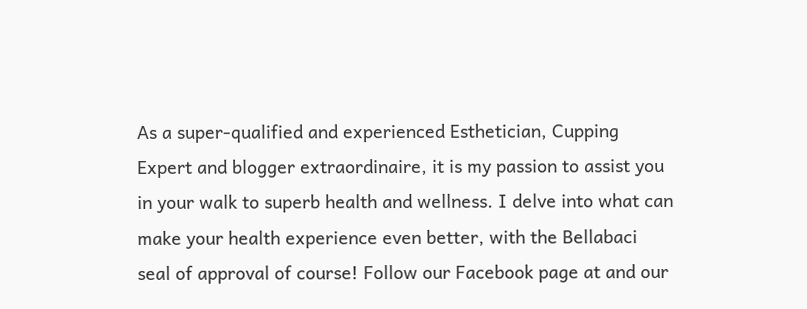As a super-qualified and experienced Esthetician, Cupping Expert and blogger extraordinaire, it is my passion to assist you in your walk to superb health and wellness. I delve into what can make your health experience even better, with the Bellabaci seal of approval of course! Follow our Facebook page at and our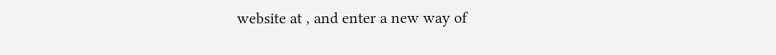website at , and enter a new way of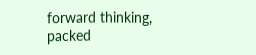forward thinking, packed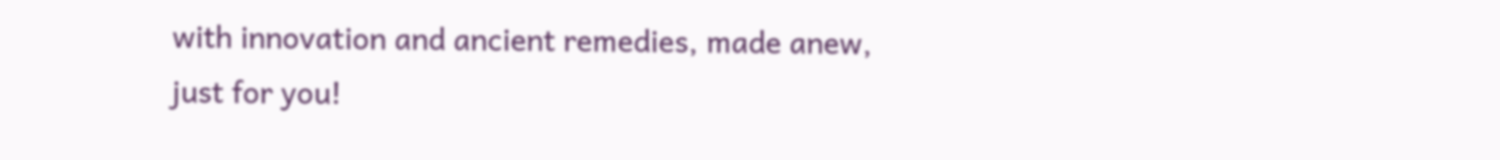with innovation and ancient remedies, made anew, just for you!